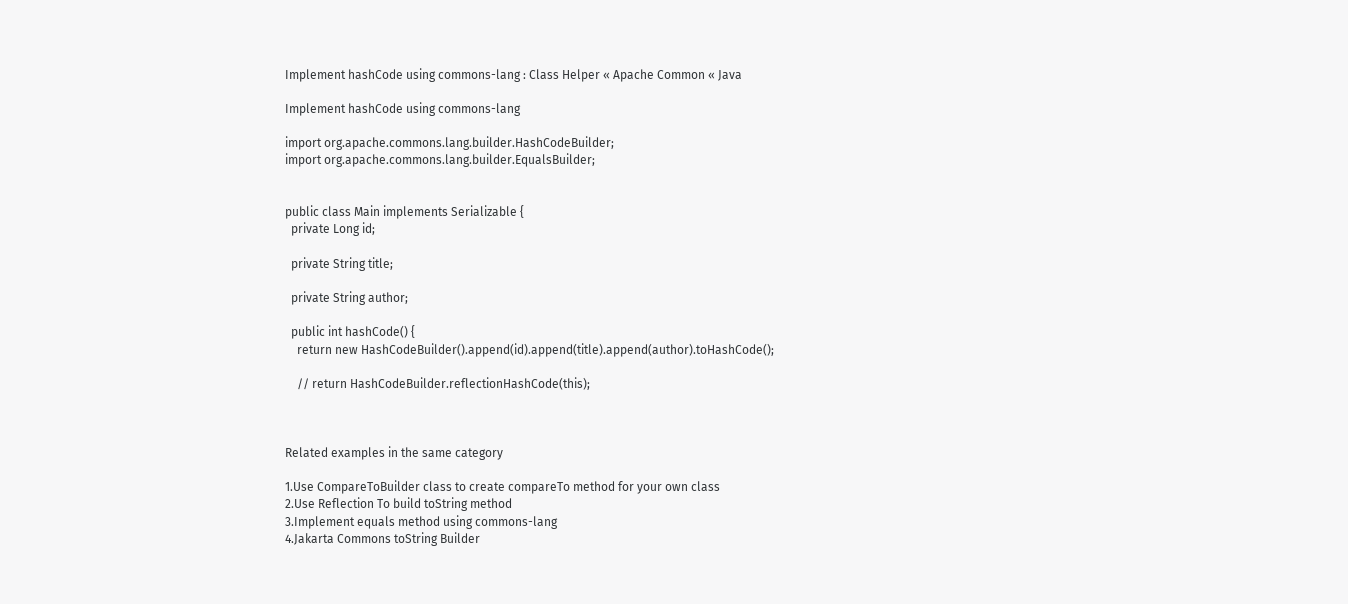Implement hashCode using commons-lang : Class Helper « Apache Common « Java

Implement hashCode using commons-lang

import org.apache.commons.lang.builder.HashCodeBuilder;
import org.apache.commons.lang.builder.EqualsBuilder;


public class Main implements Serializable {
  private Long id;

  private String title;

  private String author;

  public int hashCode() {
    return new HashCodeBuilder().append(id).append(title).append(author).toHashCode();

    // return HashCodeBuilder.reflectionHashCode(this);



Related examples in the same category

1.Use CompareToBuilder class to create compareTo method for your own class
2.Use Reflection To build toString method
3.Implement equals method using commons-lang
4.Jakarta Commons toString Builder